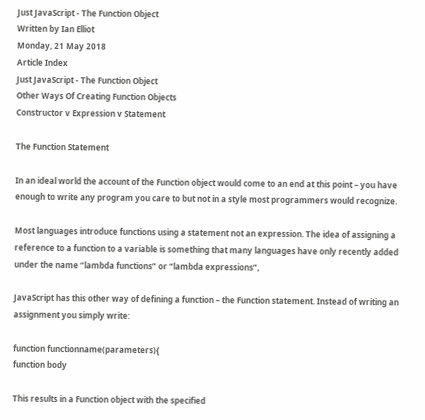Just JavaScript - The Function Object
Written by Ian Elliot
Monday, 21 May 2018
Article Index
Just JavaScript - The Function Object
Other Ways Of Creating Function Objects
Constructor v Expression v Statement

The Function Statement

In an ideal world the account of the Function object would come to an end at this point – you have enough to write any program you care to but not in a style most programmers would recognize.

Most languages introduce functions using a statement not an expression. The idea of assigning a reference to a function to a variable is something that many languages have only recently added under the name “lambda functions” or “lambda expressions”,

JavaScript has this other way of defining a function – the Function statement. Instead of writing an assignment you simply write:

function functionname(parameters){
function body

This results in a Function object with the specified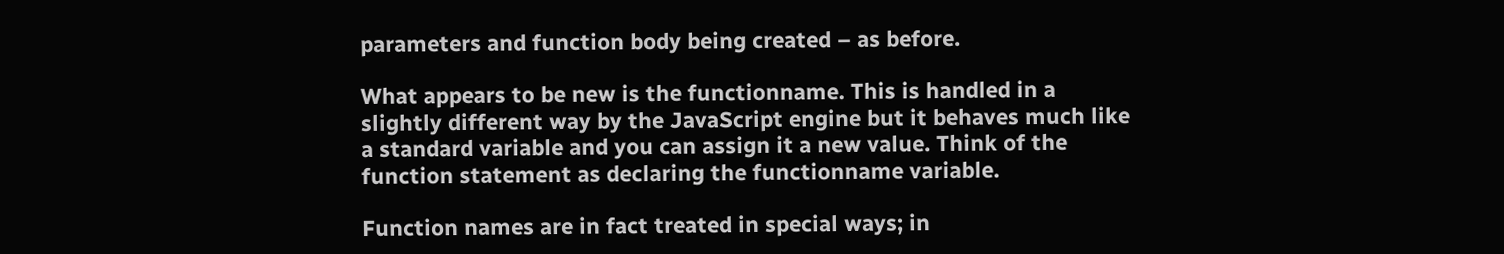parameters and function body being created – as before.

What appears to be new is the functionname. This is handled in a slightly different way by the JavaScript engine but it behaves much like a standard variable and you can assign it a new value. Think of the function statement as declaring the functionname variable.

Function names are in fact treated in special ways; in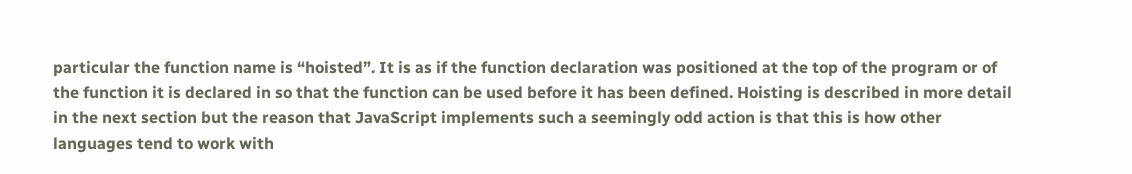particular the function name is “hoisted”. It is as if the function declaration was positioned at the top of the program or of the function it is declared in so that the function can be used before it has been defined. Hoisting is described in more detail in the next section but the reason that JavaScript implements such a seemingly odd action is that this is how other languages tend to work with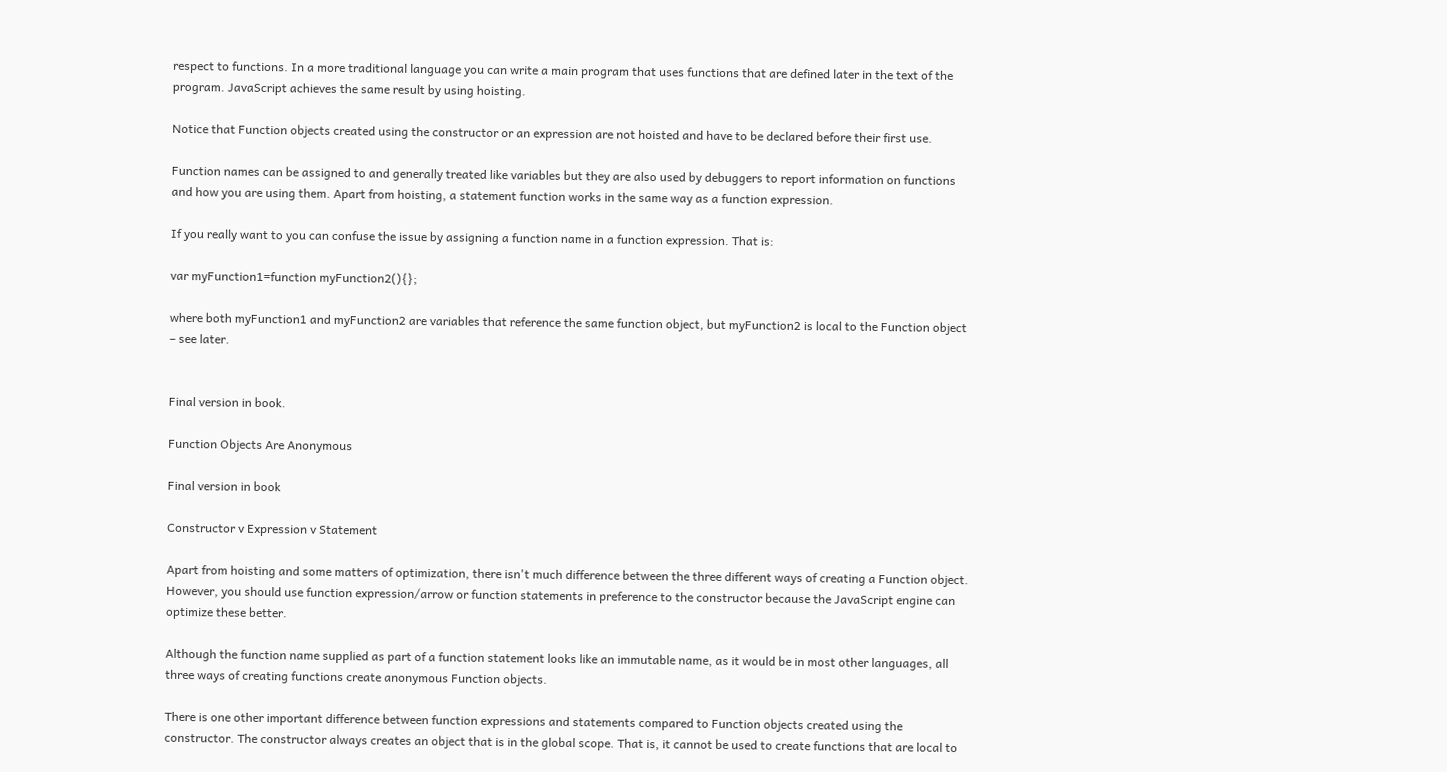respect to functions. In a more traditional language you can write a main program that uses functions that are defined later in the text of the program. JavaScript achieves the same result by using hoisting.

Notice that Function objects created using the constructor or an expression are not hoisted and have to be declared before their first use.

Function names can be assigned to and generally treated like variables but they are also used by debuggers to report information on functions and how you are using them. Apart from hoisting, a statement function works in the same way as a function expression.

If you really want to you can confuse the issue by assigning a function name in a function expression. That is:

var myFunction1=function myFunction2(){};

where both myFunction1 and myFunction2 are variables that reference the same function object, but myFunction2 is local to the Function object – see later.


Final version in book.

Function Objects Are Anonymous

Final version in book

Constructor v Expression v Statement

Apart from hoisting and some matters of optimization, there isn't much difference between the three different ways of creating a Function object. However, you should use function expression/arrow or function statements in preference to the constructor because the JavaScript engine can optimize these better.

Although the function name supplied as part of a function statement looks like an immutable name, as it would be in most other languages, all three ways of creating functions create anonymous Function objects.

There is one other important difference between function expressions and statements compared to Function objects created using the constructor. The constructor always creates an object that is in the global scope. That is, it cannot be used to create functions that are local to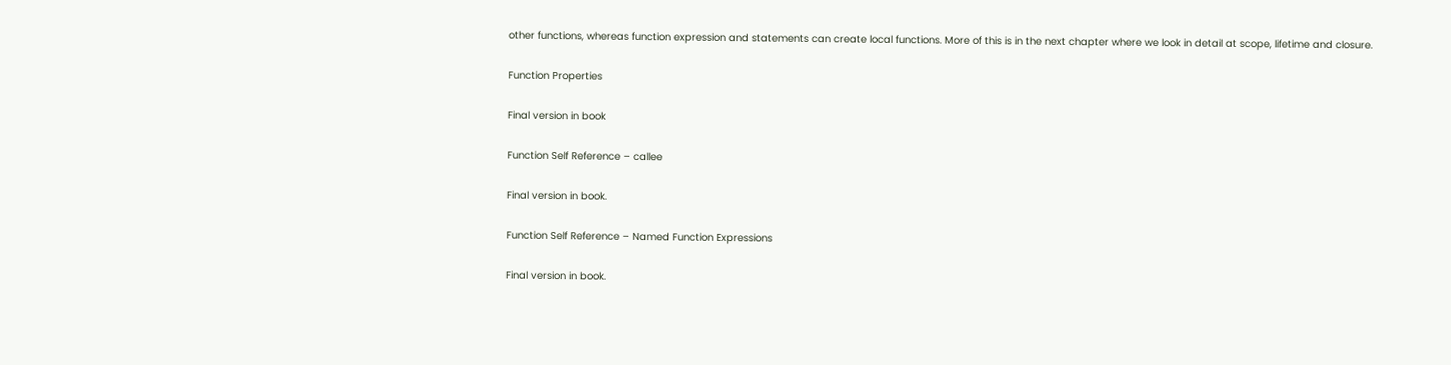other functions, whereas function expression and statements can create local functions. More of this is in the next chapter where we look in detail at scope, lifetime and closure.

Function Properties

Final version in book

Function Self Reference – callee

Final version in book.

Function Self Reference – Named Function Expressions

Final version in book.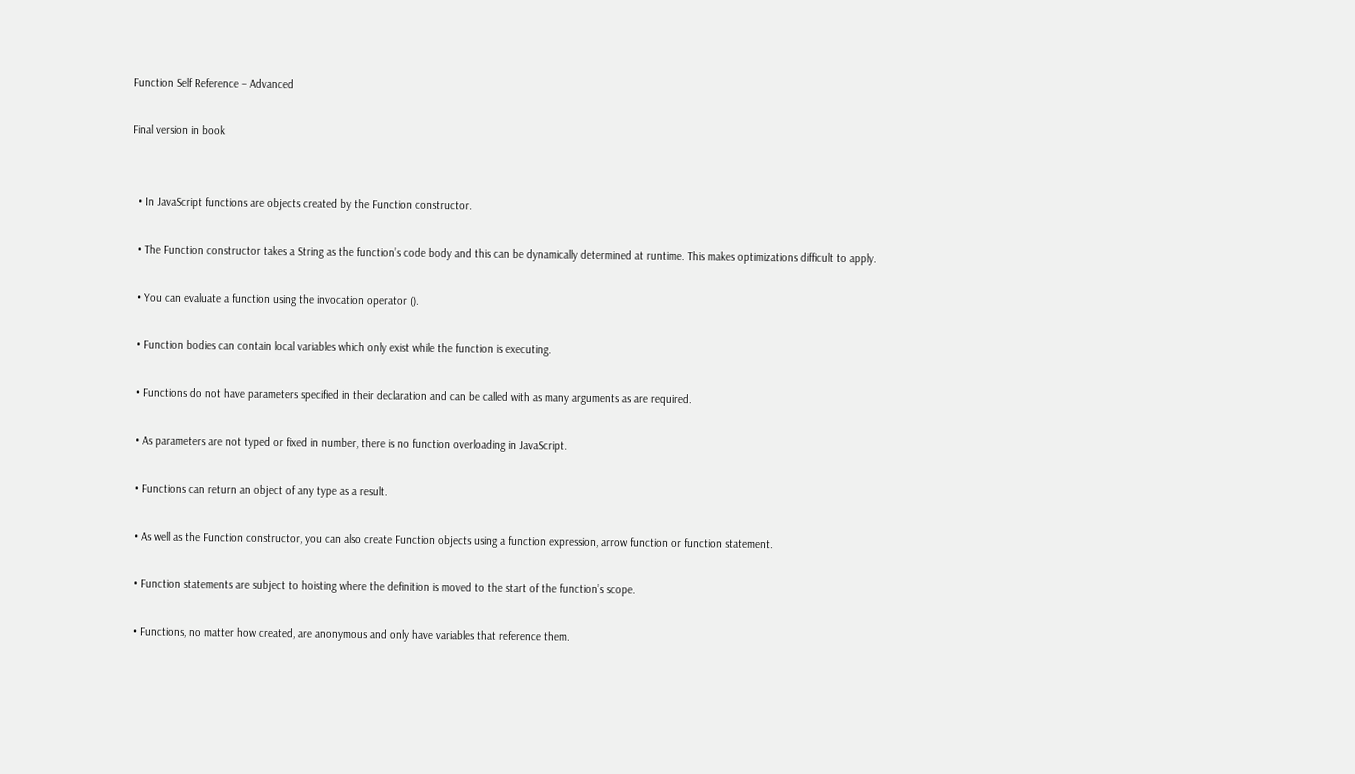Function Self Reference – Advanced

Final version in book


  • In JavaScript functions are objects created by the Function constructor.

  • The Function constructor takes a String as the function’s code body and this can be dynamically determined at runtime. This makes optimizations difficult to apply.

  • You can evaluate a function using the invocation operator ().

  • Function bodies can contain local variables which only exist while the function is executing.

  • Functions do not have parameters specified in their declaration and can be called with as many arguments as are required.

  • As parameters are not typed or fixed in number, there is no function overloading in JavaScript.

  • Functions can return an object of any type as a result.

  • As well as the Function constructor, you can also create Function objects using a function expression, arrow function or function statement.

  • Function statements are subject to hoisting where the definition is moved to the start of the function’s scope.

  • Functions, no matter how created, are anonymous and only have variables that reference them.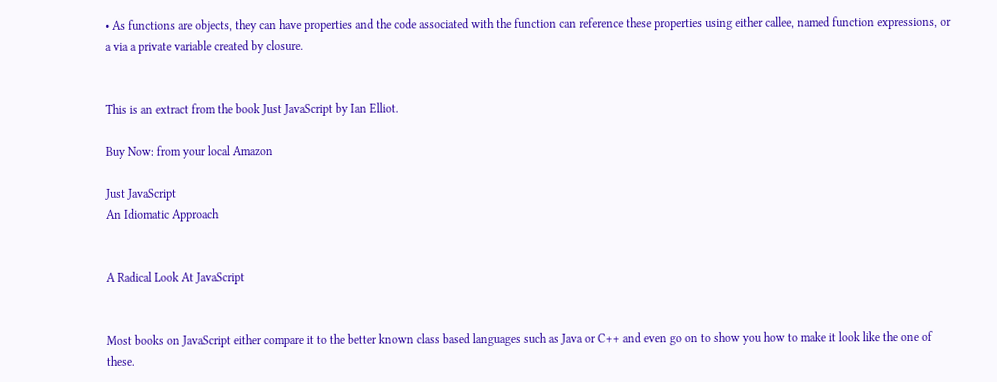• As functions are objects, they can have properties and the code associated with the function can reference these properties using either callee, named function expressions, or a via a private variable created by closure.


This is an extract from the book Just JavaScript by Ian Elliot.

Buy Now: from your local Amazon

Just JavaScript
An Idiomatic Approach


A Radical Look At JavaScript


Most books on JavaScript either compare it to the better known class based languages such as Java or C++ and even go on to show you how to make it look like the one of these.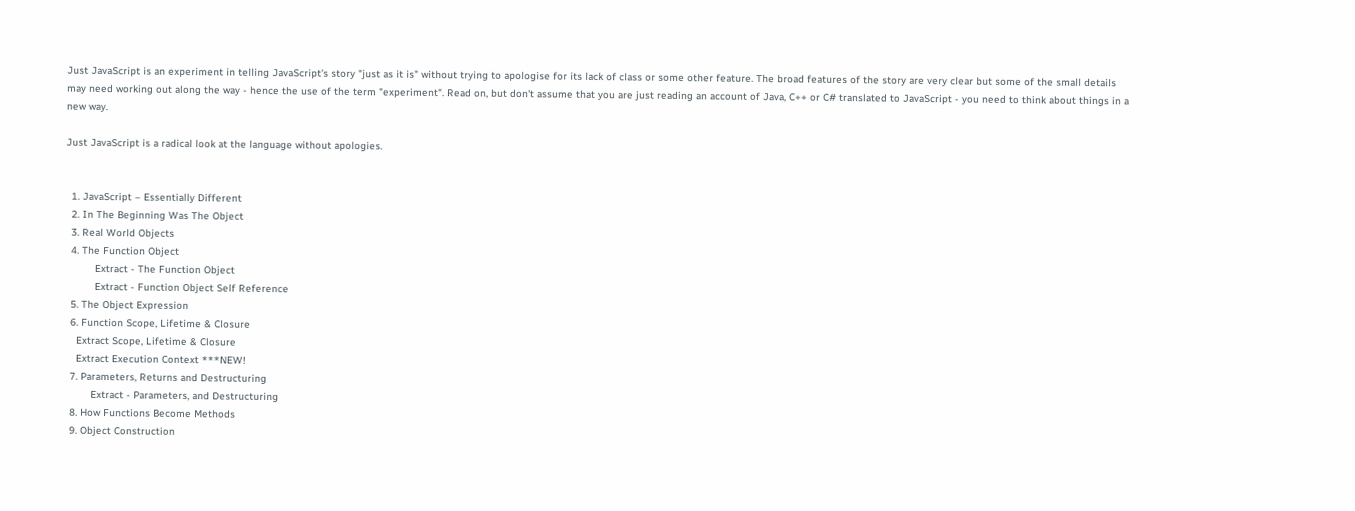Just JavaScript is an experiment in telling JavaScript's story "just as it is" without trying to apologise for its lack of class or some other feature. The broad features of the story are very clear but some of the small details may need working out along the way - hence the use of the term "experiment". Read on, but don't assume that you are just reading an account of Java, C++ or C# translated to JavaScript - you need to think about things in a new way.

Just JavaScript is a radical look at the language without apologies.


  1. JavaScript – Essentially Different
  2. In The Beginning Was The Object
  3. Real World Objects
  4. The Function Object
          Extract - The Function Object
          Extract - Function Object Self Reference
  5. The Object Expression
  6. Function Scope, Lifetime & Closure
    Extract Scope, Lifetime & Closure
    Extract Execution Context ***NEW!
  7. Parameters, Returns and Destructuring
         Extract - Parameters, and Destructuring
  8. How Functions Become Methods
  9. Object Construction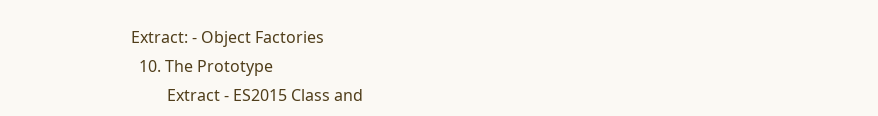Extract: - Object Factories
  10. The Prototype
         Extract - ES2015 Class and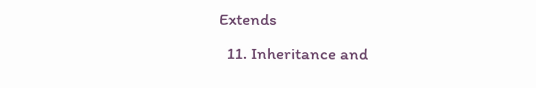Extends
  11. Inheritance and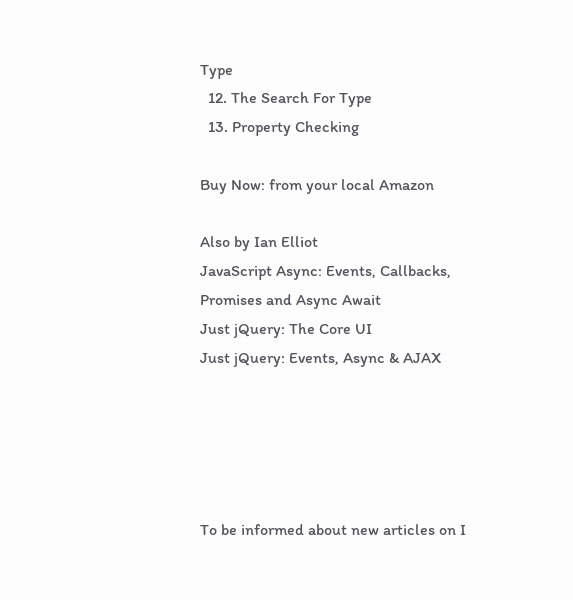Type
  12. The Search For Type
  13. Property Checking

Buy Now: from your local Amazon

Also by Ian Elliot
JavaScript Async: Events, Callbacks, Promises and Async Await
Just jQuery: The Core UI
Just jQuery: Events, Async & AJAX





To be informed about new articles on I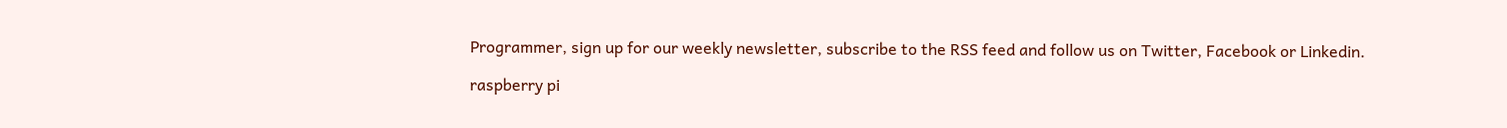Programmer, sign up for our weekly newsletter, subscribe to the RSS feed and follow us on Twitter, Facebook or Linkedin.

raspberry pi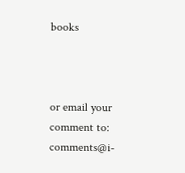books



or email your comment to: comments@i-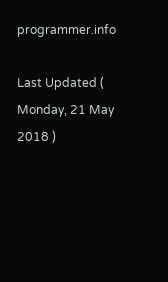programmer.info

Last Updated ( Monday, 21 May 2018 )